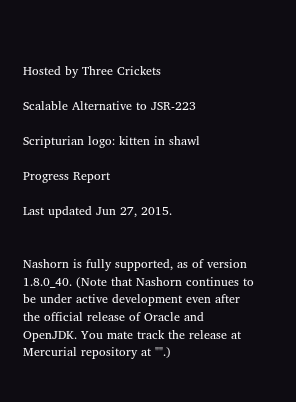Hosted by Three Crickets

Scalable Alternative to JSR-223

Scripturian logo: kitten in shawl

Progress Report

Last updated Jun 27, 2015.


Nashorn is fully supported, as of version 1.8.0_40. (Note that Nashorn continues to be under active development even after the official release of Oracle and OpenJDK. You mate track the release at Mercurial repository at "".)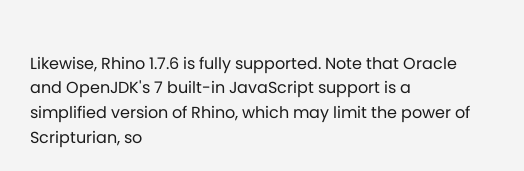Likewise, Rhino 1.7.6 is fully supported. Note that Oracle and OpenJDK's 7 built-in JavaScript support is a simplified version of Rhino, which may limit the power of Scripturian, so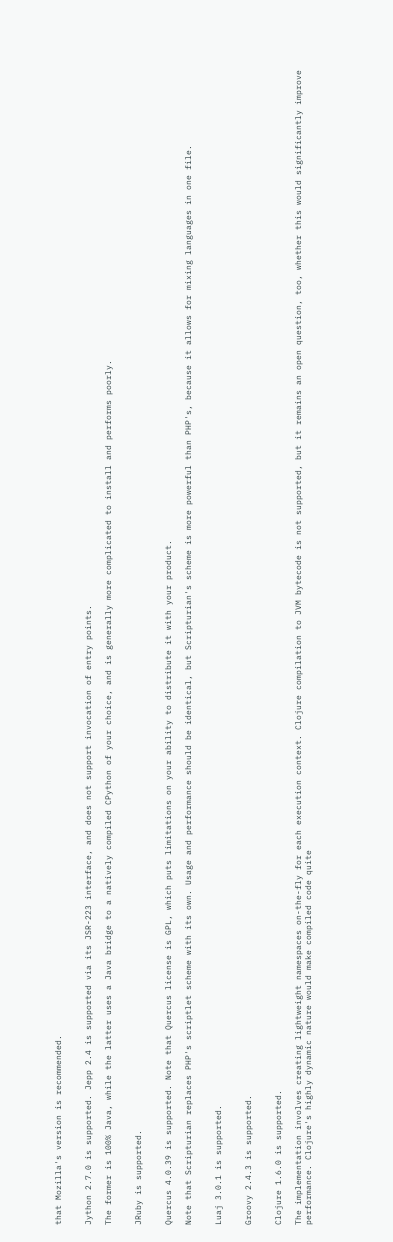that Mozilla's version is recommended.


Jython 2.7.0 is supported. Jepp 2.4 is supported via its JSR-223 interface, and does not support invocation of entry points.

The former is 100% Java, while the latter uses a Java bridge to a natively compiled CPython of your choice, and is generally more complicated to install and performs poorly.


JRuby is supported.


Quercus 4.0.39 is supported. Note that Quercus license is GPL, which puts limitations on your ability to distribute it with your product.

Note that Scripturian replaces PHP's scriptlet scheme with its own. Usage and performance should be identical, but Scripturian's scheme is more powerful than PHP's, because it allows for mixing languages in one file.


Luaj 3.0.1 is supported.


Groovy 2.4.3 is supported.


Clojure 1.6.0 is supported.

The implementation involves creating lightweight namespaces on-the-fly for each execution context. Clojure compilation to JVM bytecode is not supported, but it remains an open question, too, whether this would significantly improve performance. Clojure's highly dynamic nature would make compiled code quite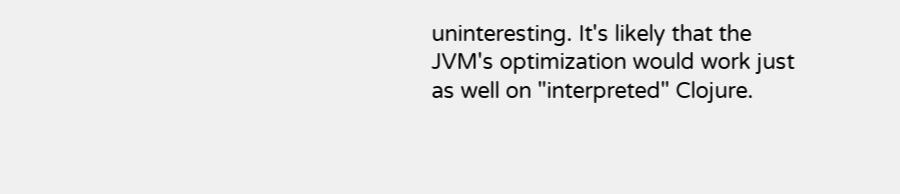uninteresting. It's likely that the JVM's optimization would work just as well on "interpreted" Clojure.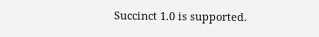Succinct 1.0 is supported.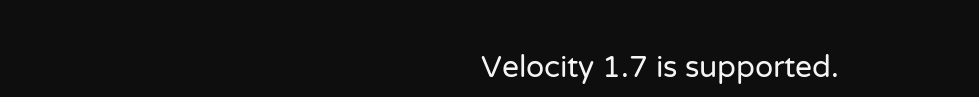Velocity 1.7 is supported.